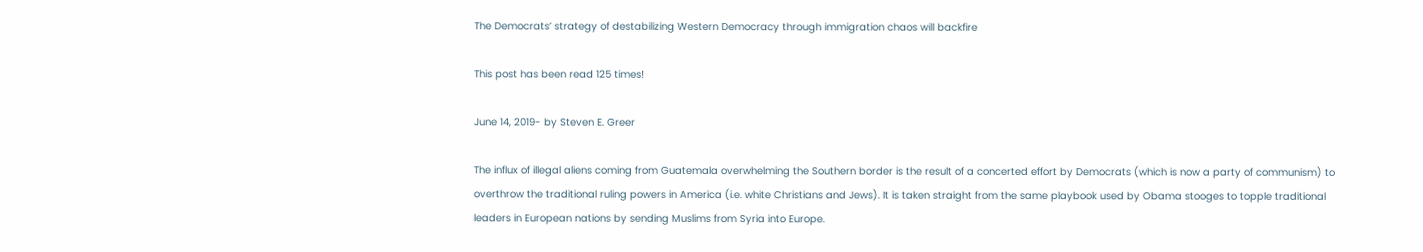The Democrats’ strategy of destabilizing Western Democracy through immigration chaos will backfire

This post has been read 125 times!

June 14, 2019- by Steven E. Greer

The influx of illegal aliens coming from Guatemala overwhelming the Southern border is the result of a concerted effort by Democrats (which is now a party of communism) to overthrow the traditional ruling powers in America (i.e. white Christians and Jews). It is taken straight from the same playbook used by Obama stooges to topple traditional leaders in European nations by sending Muslims from Syria into Europe.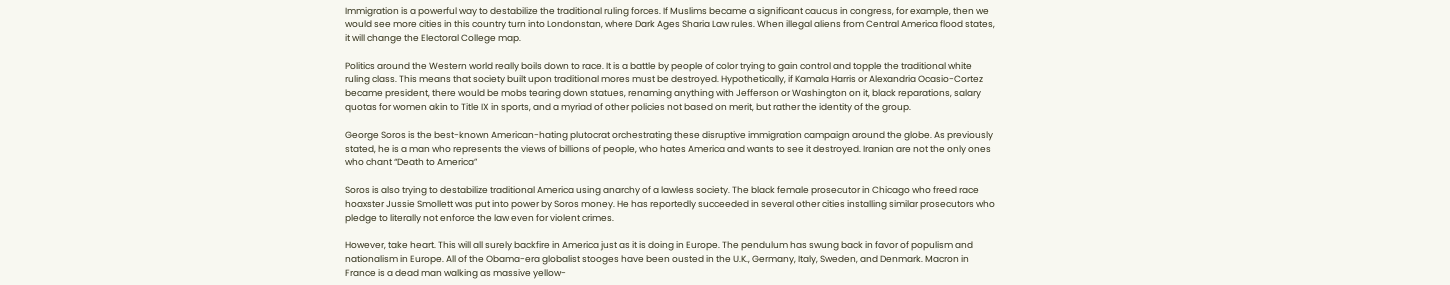Immigration is a powerful way to destabilize the traditional ruling forces. If Muslims became a significant caucus in congress, for example, then we would see more cities in this country turn into Londonstan, where Dark Ages Sharia Law rules. When illegal aliens from Central America flood states, it will change the Electoral College map.

Politics around the Western world really boils down to race. It is a battle by people of color trying to gain control and topple the traditional white ruling class. This means that society built upon traditional mores must be destroyed. Hypothetically, if Kamala Harris or Alexandria Ocasio-Cortez became president, there would be mobs tearing down statues, renaming anything with Jefferson or Washington on it, black reparations, salary quotas for women akin to Title IX in sports, and a myriad of other policies not based on merit, but rather the identity of the group.

George Soros is the best-known American-hating plutocrat orchestrating these disruptive immigration campaign around the globe. As previously stated, he is a man who represents the views of billions of people, who hates America and wants to see it destroyed. Iranian are not the only ones who chant “Death to America”

Soros is also trying to destabilize traditional America using anarchy of a lawless society. The black female prosecutor in Chicago who freed race hoaxster Jussie Smollett was put into power by Soros money. He has reportedly succeeded in several other cities installing similar prosecutors who pledge to literally not enforce the law even for violent crimes.

However, take heart. This will all surely backfire in America just as it is doing in Europe. The pendulum has swung back in favor of populism and nationalism in Europe. All of the Obama-era globalist stooges have been ousted in the U.K., Germany, Italy, Sweden, and Denmark. Macron in France is a dead man walking as massive yellow-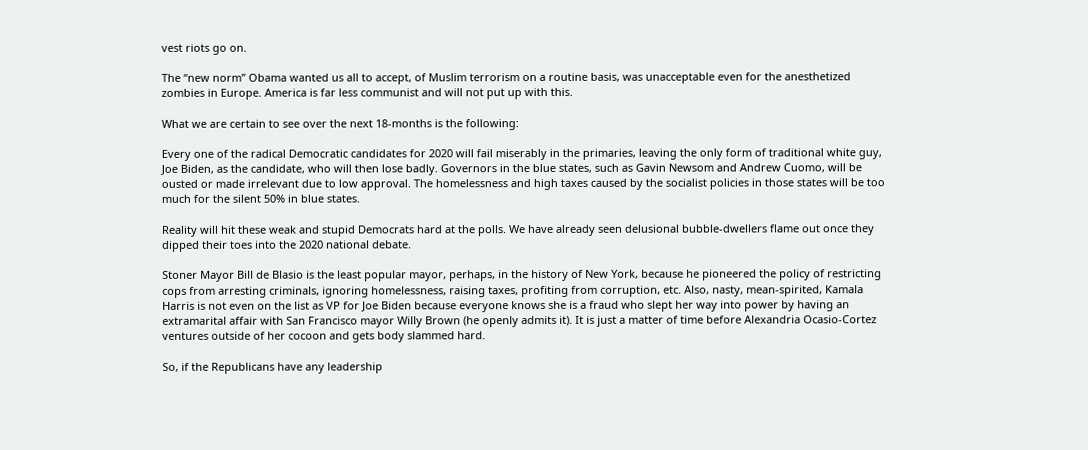vest riots go on.

The “new norm” Obama wanted us all to accept, of Muslim terrorism on a routine basis, was unacceptable even for the anesthetized zombies in Europe. America is far less communist and will not put up with this.

What we are certain to see over the next 18-months is the following:

Every one of the radical Democratic candidates for 2020 will fail miserably in the primaries, leaving the only form of traditional white guy, Joe Biden, as the candidate, who will then lose badly. Governors in the blue states, such as Gavin Newsom and Andrew Cuomo, will be ousted or made irrelevant due to low approval. The homelessness and high taxes caused by the socialist policies in those states will be too much for the silent 50% in blue states.

Reality will hit these weak and stupid Democrats hard at the polls. We have already seen delusional bubble-dwellers flame out once they dipped their toes into the 2020 national debate.

Stoner Mayor Bill de Blasio is the least popular mayor, perhaps, in the history of New York, because he pioneered the policy of restricting cops from arresting criminals, ignoring homelessness, raising taxes, profiting from corruption, etc. Also, nasty, mean-spirited, Kamala Harris is not even on the list as VP for Joe Biden because everyone knows she is a fraud who slept her way into power by having an extramarital affair with San Francisco mayor Willy Brown (he openly admits it). It is just a matter of time before Alexandria Ocasio-Cortez ventures outside of her cocoon and gets body slammed hard.

So, if the Republicans have any leadership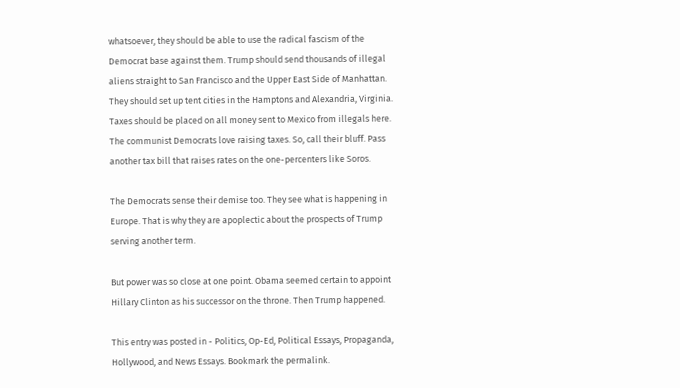whatsoever, they should be able to use the radical fascism of the Democrat base against them. Trump should send thousands of illegal aliens straight to San Francisco and the Upper East Side of Manhattan. They should set up tent cities in the Hamptons and Alexandria, Virginia. Taxes should be placed on all money sent to Mexico from illegals here. The communist Democrats love raising taxes. So, call their bluff. Pass another tax bill that raises rates on the one-percenters like Soros.

The Democrats sense their demise too. They see what is happening in Europe. That is why they are apoplectic about the prospects of Trump serving another term.

But power was so close at one point. Obama seemed certain to appoint Hillary Clinton as his successor on the throne. Then Trump happened.

This entry was posted in - Politics, Op-Ed, Political Essays, Propaganda, Hollywood, and News Essays. Bookmark the permalink.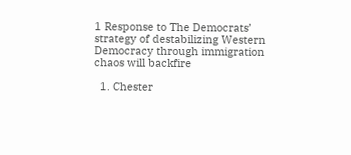1 Response to The Democrats’ strategy of destabilizing Western Democracy through immigration chaos will backfire

  1. Chester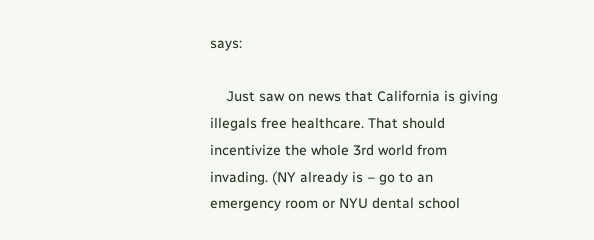says:

    Just saw on news that California is giving illegals free healthcare. That should incentivize the whole 3rd world from invading. (NY already is – go to an emergency room or NYU dental school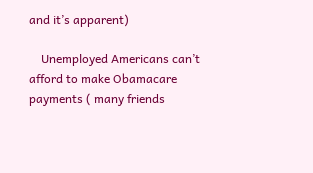and it’s apparent)

    Unemployed Americans can’t afford to make Obamacare payments ( many friends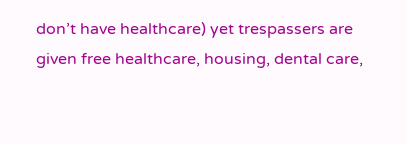don’t have healthcare) yet trespassers are given free healthcare, housing, dental care,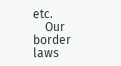etc.
    Our border laws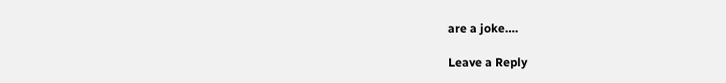are a joke….

Leave a Reply